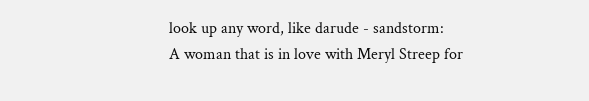look up any word, like darude - sandstorm:
A woman that is in love with Meryl Streep for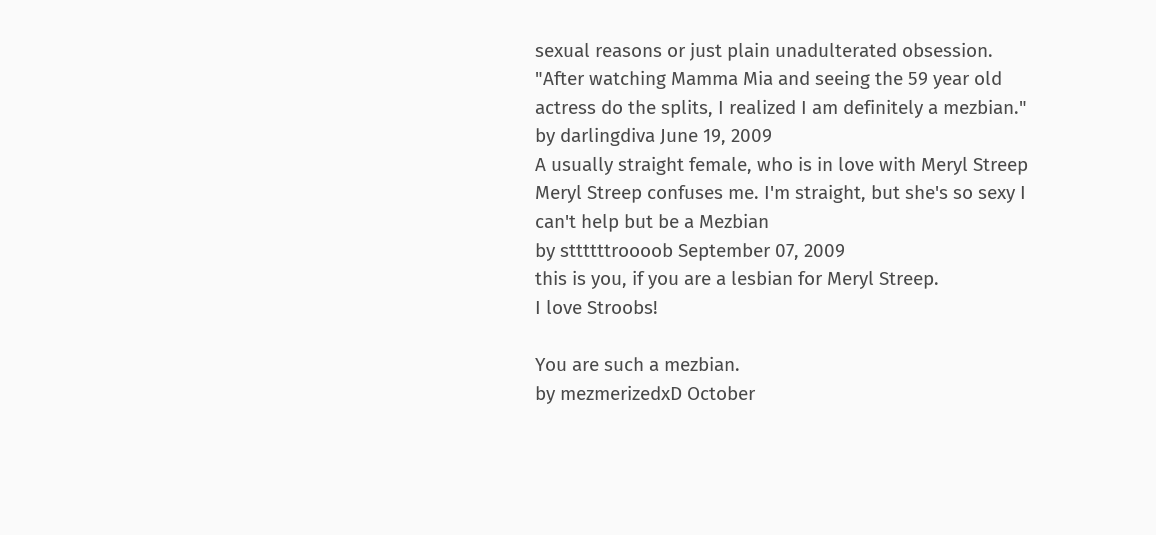sexual reasons or just plain unadulterated obsession.
"After watching Mamma Mia and seeing the 59 year old actress do the splits, I realized I am definitely a mezbian."
by darlingdiva June 19, 2009
A usually straight female, who is in love with Meryl Streep
Meryl Streep confuses me. I'm straight, but she's so sexy I can't help but be a Mezbian
by sttttttroooob September 07, 2009
this is you, if you are a lesbian for Meryl Streep.
I love Stroobs!

You are such a mezbian.
by mezmerizedxD October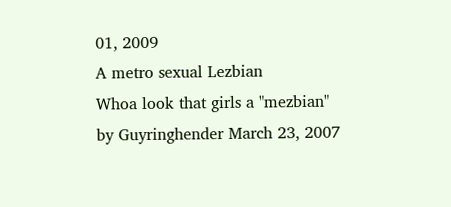01, 2009
A metro sexual Lezbian
Whoa look that girls a "mezbian"
by Guyringhender March 23, 2007